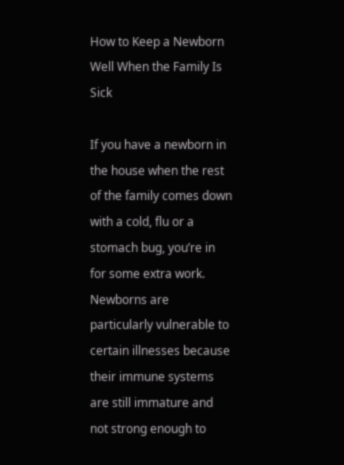How to Keep a Newborn Well When the Family Is Sick

If you have a newborn in the house when the rest of the family comes down with a cold, flu or a stomach bug, you’re in for some extra work. Newborns are particularly vulnerable to certain illnesses because their immune systems are still immature and not strong enough to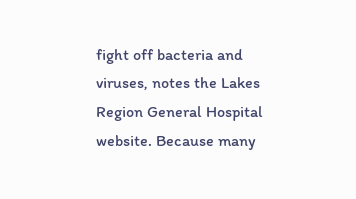fight off bacteria and viruses, notes the Lakes Region General Hospital website. Because many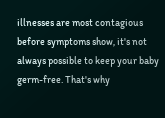illnesses are most contagious before symptoms show, it's not always possible to keep your baby germ-free. That's why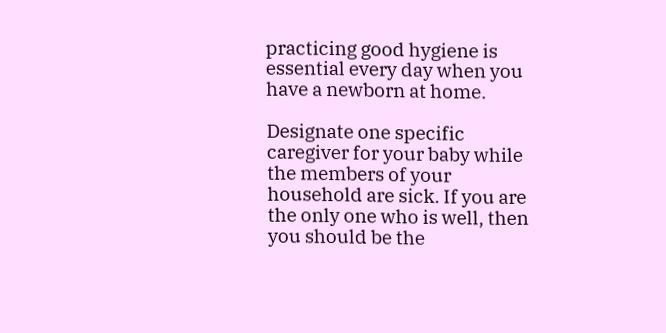practicing good hygiene is essential every day when you have a newborn at home.

Designate one specific caregiver for your baby while the members of your household are sick. If you are the only one who is well, then you should be the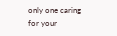only one caring for your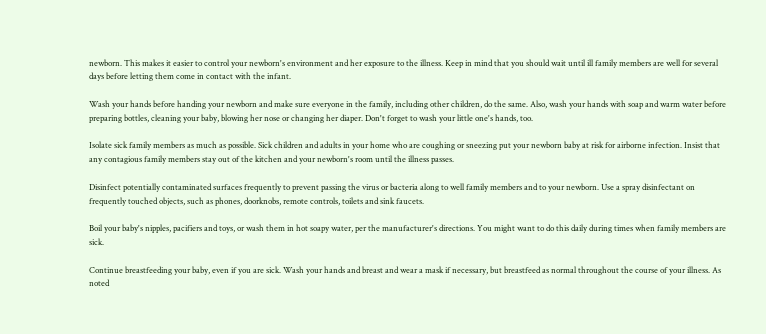newborn. This makes it easier to control your newborn's environment and her exposure to the illness. Keep in mind that you should wait until ill family members are well for several days before letting them come in contact with the infant.

Wash your hands before handing your newborn and make sure everyone in the family, including other children, do the same. Also, wash your hands with soap and warm water before preparing bottles, cleaning your baby, blowing her nose or changing her diaper. Don't forget to wash your little one's hands, too.

Isolate sick family members as much as possible. Sick children and adults in your home who are coughing or sneezing put your newborn baby at risk for airborne infection. Insist that any contagious family members stay out of the kitchen and your newborn's room until the illness passes.

Disinfect potentially contaminated surfaces frequently to prevent passing the virus or bacteria along to well family members and to your newborn. Use a spray disinfectant on frequently touched objects, such as phones, doorknobs, remote controls, toilets and sink faucets.

Boil your baby's nipples, pacifiers and toys, or wash them in hot soapy water, per the manufacturer's directions. You might want to do this daily during times when family members are sick.

Continue breastfeeding your baby, even if you are sick. Wash your hands and breast and wear a mask if necessary, but breastfeed as normal throughout the course of your illness. As noted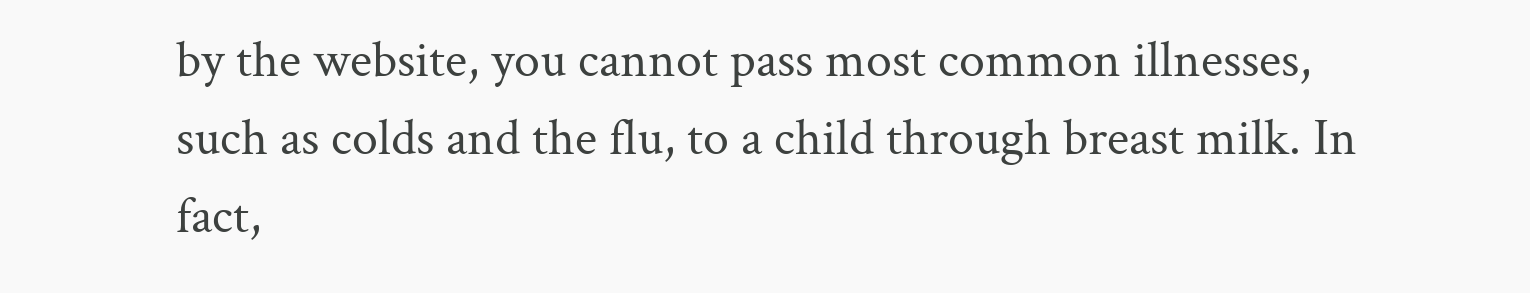by the website, you cannot pass most common illnesses, such as colds and the flu, to a child through breast milk. In fact,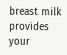breast milk provides your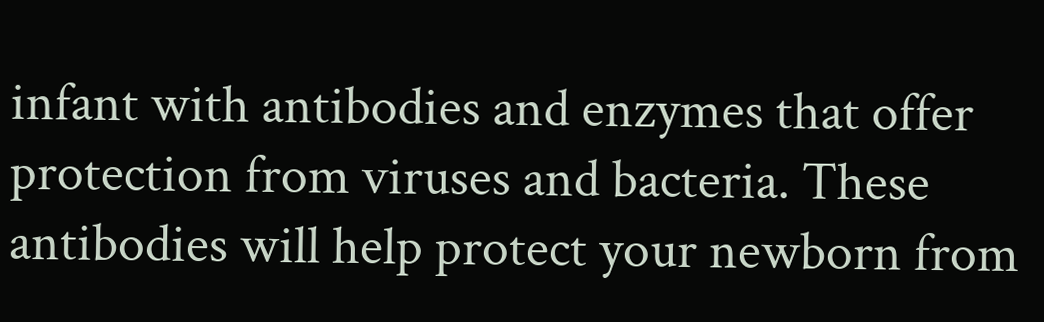infant with antibodies and enzymes that offer protection from viruses and bacteria. These antibodies will help protect your newborn from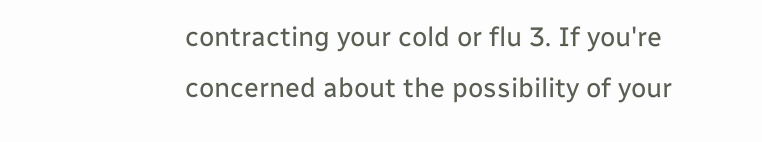contracting your cold or flu 3. If you're concerned about the possibility of your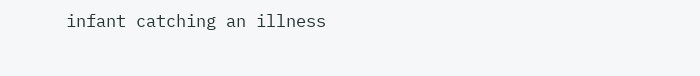infant catching an illness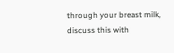through your breast milk, discuss this with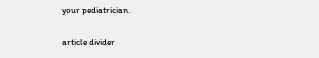your pediatrician.

article divider